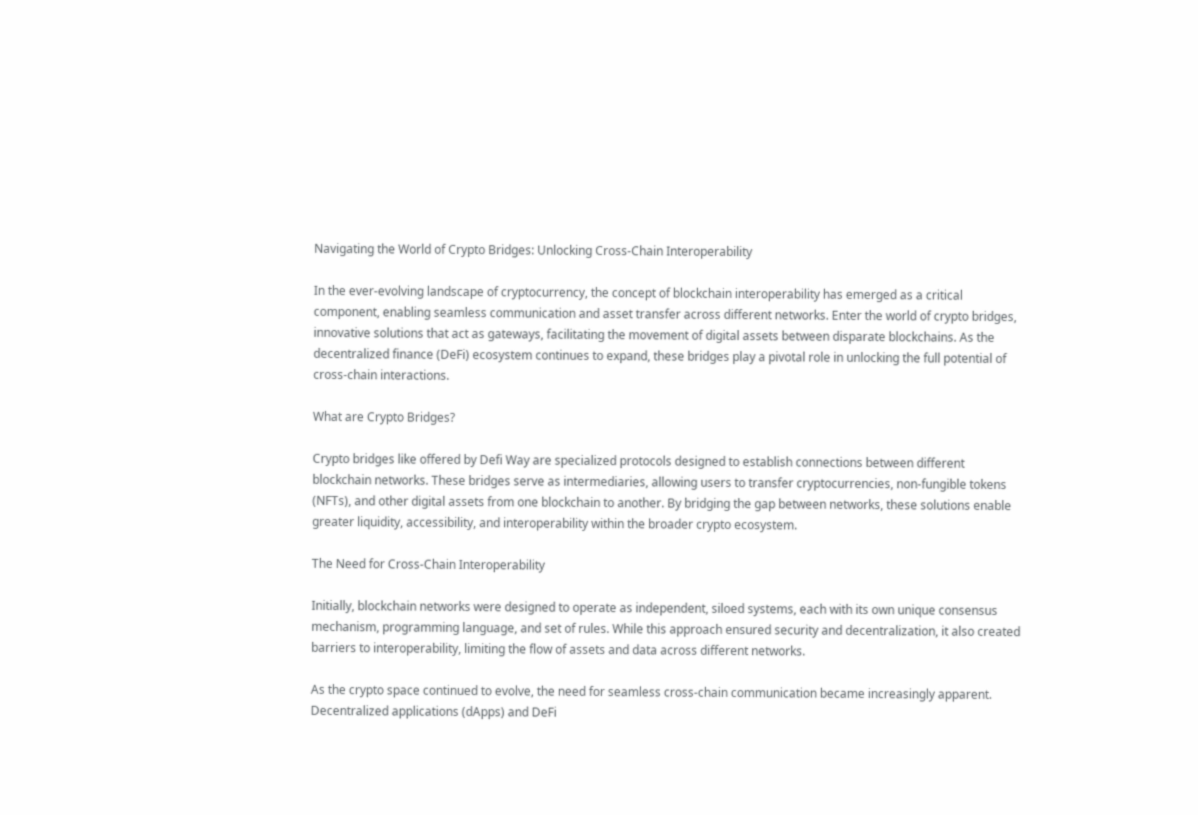Navigating the World of Crypto Bridges: Unlocking Cross-Chain Interoperability

In the ever-evolving landscape of cryptocurrency, the concept of blockchain interoperability has emerged as a critical component, enabling seamless communication and asset transfer across different networks. Enter the world of crypto bridges, innovative solutions that act as gateways, facilitating the movement of digital assets between disparate blockchains. As the decentralized finance (DeFi) ecosystem continues to expand, these bridges play a pivotal role in unlocking the full potential of cross-chain interactions.

What are Crypto Bridges?

Crypto bridges like offered by Defi Way are specialized protocols designed to establish connections between different blockchain networks. These bridges serve as intermediaries, allowing users to transfer cryptocurrencies, non-fungible tokens (NFTs), and other digital assets from one blockchain to another. By bridging the gap between networks, these solutions enable greater liquidity, accessibility, and interoperability within the broader crypto ecosystem.

The Need for Cross-Chain Interoperability

Initially, blockchain networks were designed to operate as independent, siloed systems, each with its own unique consensus mechanism, programming language, and set of rules. While this approach ensured security and decentralization, it also created barriers to interoperability, limiting the flow of assets and data across different networks.

As the crypto space continued to evolve, the need for seamless cross-chain communication became increasingly apparent. Decentralized applications (dApps) and DeFi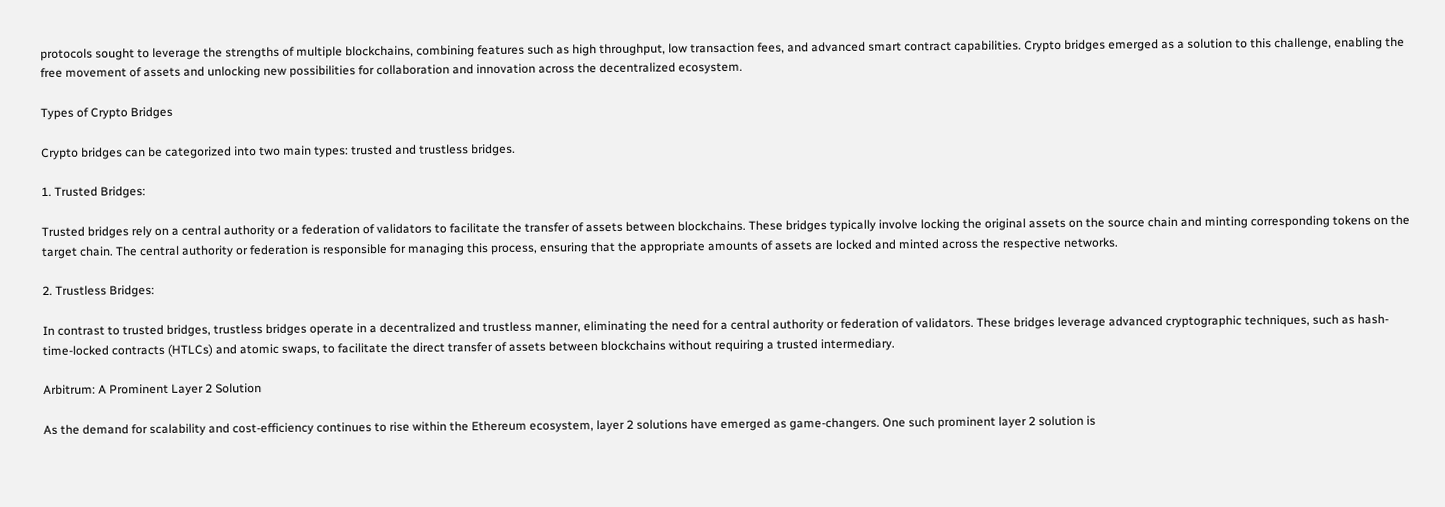protocols sought to leverage the strengths of multiple blockchains, combining features such as high throughput, low transaction fees, and advanced smart contract capabilities. Crypto bridges emerged as a solution to this challenge, enabling the free movement of assets and unlocking new possibilities for collaboration and innovation across the decentralized ecosystem.

Types of Crypto Bridges

Crypto bridges can be categorized into two main types: trusted and trustless bridges.

1. Trusted Bridges:

Trusted bridges rely on a central authority or a federation of validators to facilitate the transfer of assets between blockchains. These bridges typically involve locking the original assets on the source chain and minting corresponding tokens on the target chain. The central authority or federation is responsible for managing this process, ensuring that the appropriate amounts of assets are locked and minted across the respective networks.

2. Trustless Bridges:

In contrast to trusted bridges, trustless bridges operate in a decentralized and trustless manner, eliminating the need for a central authority or federation of validators. These bridges leverage advanced cryptographic techniques, such as hash-time-locked contracts (HTLCs) and atomic swaps, to facilitate the direct transfer of assets between blockchains without requiring a trusted intermediary.

Arbitrum: A Prominent Layer 2 Solution

As the demand for scalability and cost-efficiency continues to rise within the Ethereum ecosystem, layer 2 solutions have emerged as game-changers. One such prominent layer 2 solution is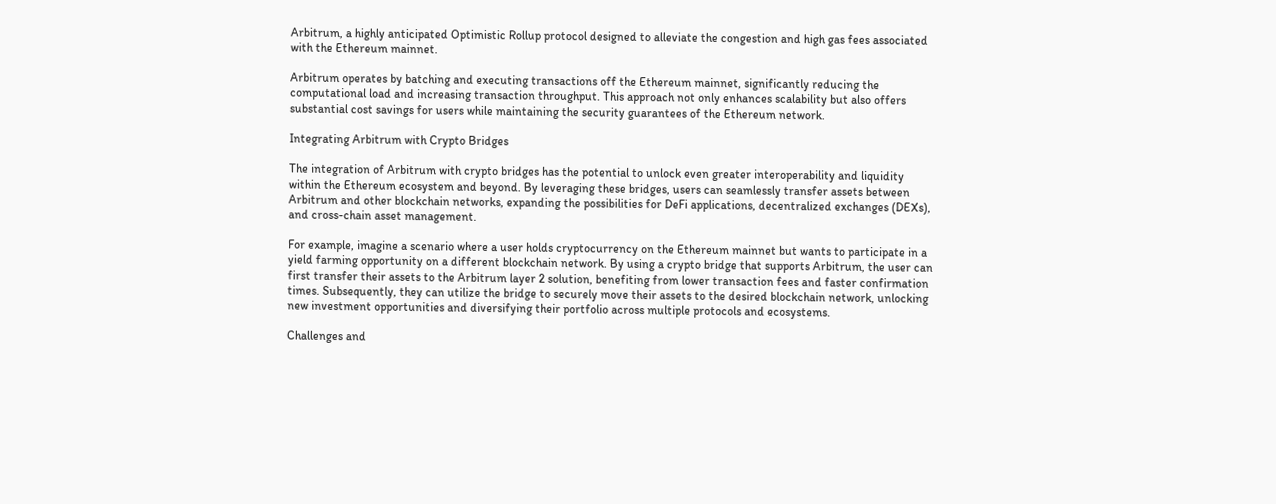Arbitrum, a highly anticipated Optimistic Rollup protocol designed to alleviate the congestion and high gas fees associated with the Ethereum mainnet.

Arbitrum operates by batching and executing transactions off the Ethereum mainnet, significantly reducing the computational load and increasing transaction throughput. This approach not only enhances scalability but also offers substantial cost savings for users while maintaining the security guarantees of the Ethereum network.

Integrating Arbitrum with Crypto Bridges

The integration of Arbitrum with crypto bridges has the potential to unlock even greater interoperability and liquidity within the Ethereum ecosystem and beyond. By leveraging these bridges, users can seamlessly transfer assets between Arbitrum and other blockchain networks, expanding the possibilities for DeFi applications, decentralized exchanges (DEXs), and cross-chain asset management.

For example, imagine a scenario where a user holds cryptocurrency on the Ethereum mainnet but wants to participate in a yield farming opportunity on a different blockchain network. By using a crypto bridge that supports Arbitrum, the user can first transfer their assets to the Arbitrum layer 2 solution, benefiting from lower transaction fees and faster confirmation times. Subsequently, they can utilize the bridge to securely move their assets to the desired blockchain network, unlocking new investment opportunities and diversifying their portfolio across multiple protocols and ecosystems.

Challenges and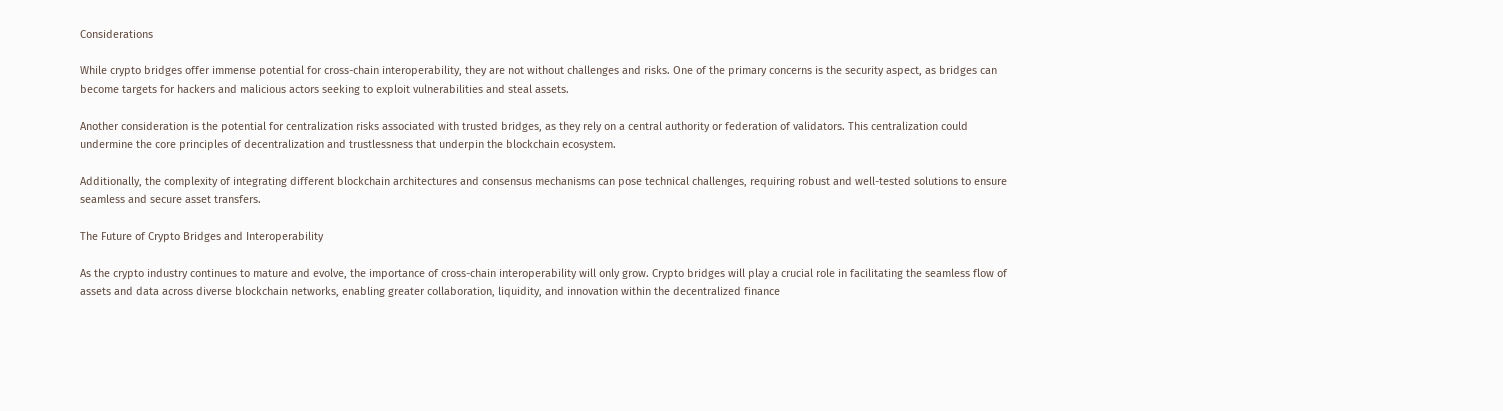Considerations

While crypto bridges offer immense potential for cross-chain interoperability, they are not without challenges and risks. One of the primary concerns is the security aspect, as bridges can become targets for hackers and malicious actors seeking to exploit vulnerabilities and steal assets.

Another consideration is the potential for centralization risks associated with trusted bridges, as they rely on a central authority or federation of validators. This centralization could undermine the core principles of decentralization and trustlessness that underpin the blockchain ecosystem.

Additionally, the complexity of integrating different blockchain architectures and consensus mechanisms can pose technical challenges, requiring robust and well-tested solutions to ensure seamless and secure asset transfers.

The Future of Crypto Bridges and Interoperability

As the crypto industry continues to mature and evolve, the importance of cross-chain interoperability will only grow. Crypto bridges will play a crucial role in facilitating the seamless flow of assets and data across diverse blockchain networks, enabling greater collaboration, liquidity, and innovation within the decentralized finance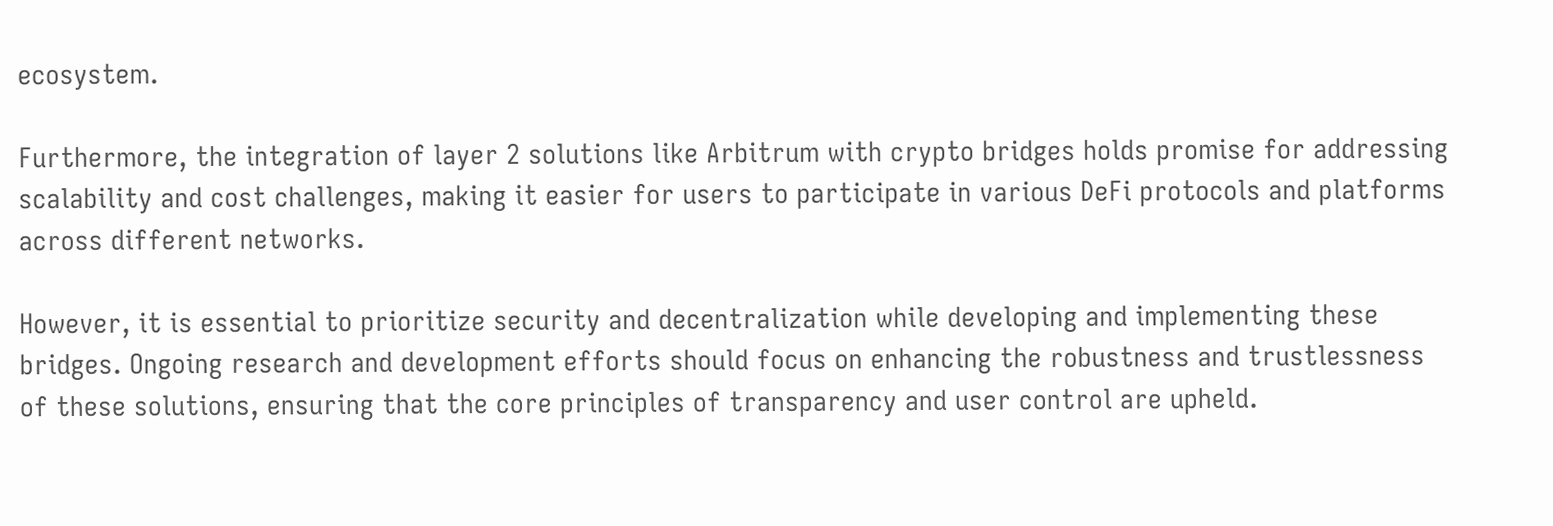ecosystem.

Furthermore, the integration of layer 2 solutions like Arbitrum with crypto bridges holds promise for addressing scalability and cost challenges, making it easier for users to participate in various DeFi protocols and platforms across different networks.

However, it is essential to prioritize security and decentralization while developing and implementing these bridges. Ongoing research and development efforts should focus on enhancing the robustness and trustlessness of these solutions, ensuring that the core principles of transparency and user control are upheld.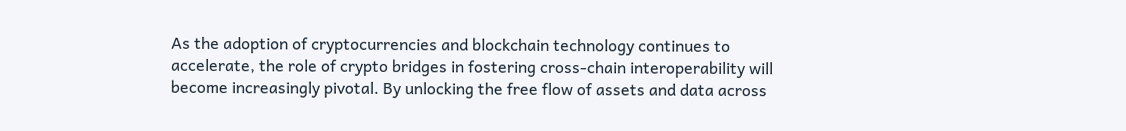As the adoption of cryptocurrencies and blockchain technology continues to accelerate, the role of crypto bridges in fostering cross-chain interoperability will become increasingly pivotal. By unlocking the free flow of assets and data across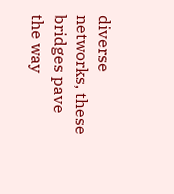diverse networks, these bridges pave the way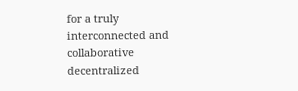for a truly interconnected and collaborative decentralized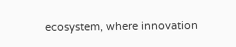ecosystem, where innovation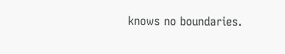knows no boundaries.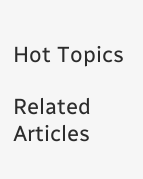Hot Topics

Related Articles